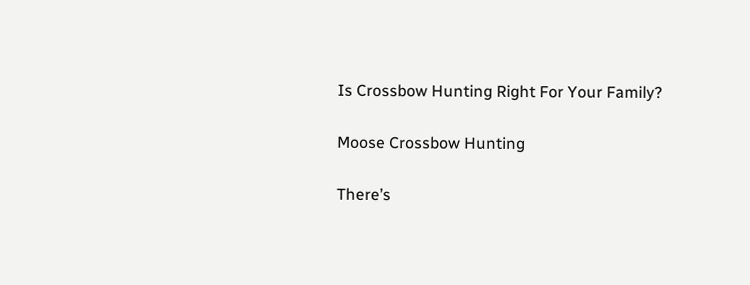Is Crossbow Hunting Right For Your Family?

Moose Crossbow Hunting

There’s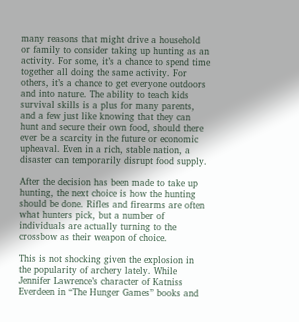many reasons that might drive a household or family to consider taking up hunting as an activity. For some, it’s a chance to spend time together all doing the same activity. For others, it’s a chance to get everyone outdoors and into nature. The ability to teach kids survival skills is a plus for many parents, and a few just like knowing that they can hunt and secure their own food, should there ever be a scarcity in the future or economic upheaval. Even in a rich, stable nation, a disaster can temporarily disrupt food supply.

After the decision has been made to take up hunting, the next choice is how the hunting should be done. Rifles and firearms are often what hunters pick, but a number of individuals are actually turning to the crossbow as their weapon of choice.

This is not shocking given the explosion in the popularity of archery lately. While Jennifer Lawrence’s character of Katniss Everdeen in “The Hunger Games” books and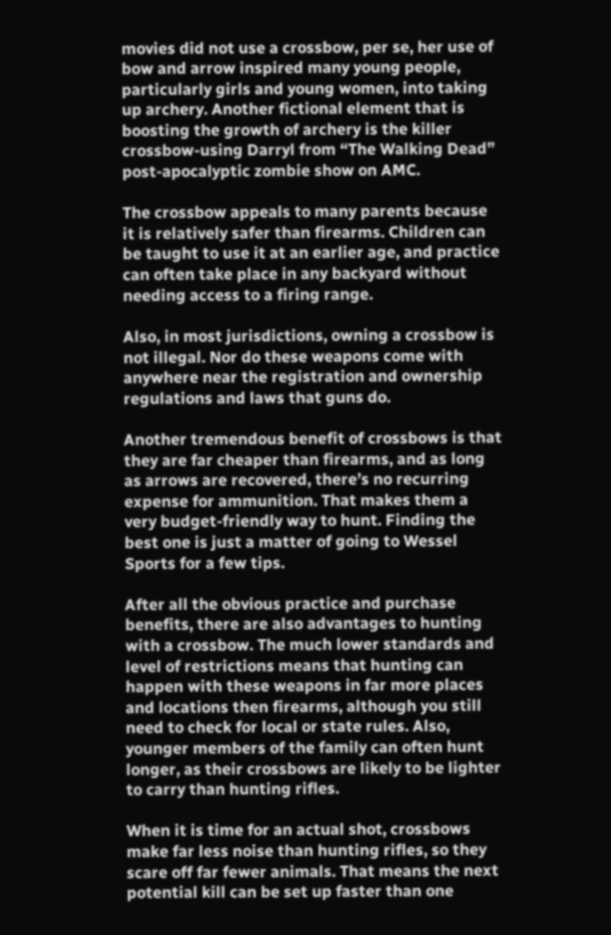movies did not use a crossbow, per se, her use of bow and arrow inspired many young people, particularly girls and young women, into taking up archery. Another fictional element that is boosting the growth of archery is the killer crossbow-using Darryl from “The Walking Dead” post-apocalyptic zombie show on AMC.

The crossbow appeals to many parents because it is relatively safer than firearms. Children can be taught to use it at an earlier age, and practice can often take place in any backyard without needing access to a firing range.

Also, in most jurisdictions, owning a crossbow is not illegal. Nor do these weapons come with anywhere near the registration and ownership regulations and laws that guns do.

Another tremendous benefit of crossbows is that they are far cheaper than firearms, and as long as arrows are recovered, there’s no recurring expense for ammunition. That makes them a very budget-friendly way to hunt. Finding the best one is just a matter of going to Wessel Sports for a few tips.

After all the obvious practice and purchase benefits, there are also advantages to hunting with a crossbow. The much lower standards and level of restrictions means that hunting can happen with these weapons in far more places and locations then firearms, although you still need to check for local or state rules. Also, younger members of the family can often hunt longer, as their crossbows are likely to be lighter to carry than hunting rifles.

When it is time for an actual shot, crossbows make far less noise than hunting rifles, so they scare off far fewer animals. That means the next potential kill can be set up faster than one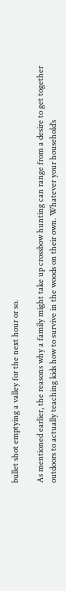bullet shot emptying a valley for the next hour or so.

As mentioned earlier, the reasons why a family might take up crossbow hunting can range from a desire to get together outdoors to actually teaching kids how to survive in the woods on their own. Whatever your household’s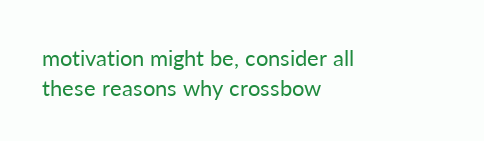motivation might be, consider all these reasons why crossbow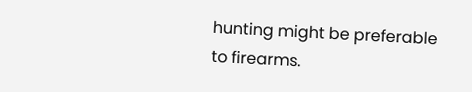hunting might be preferable to firearms.